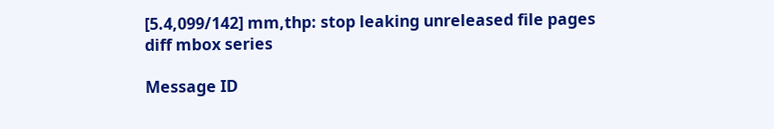[5.4,099/142] mm,thp: stop leaking unreleased file pages
diff mbox series

Message ID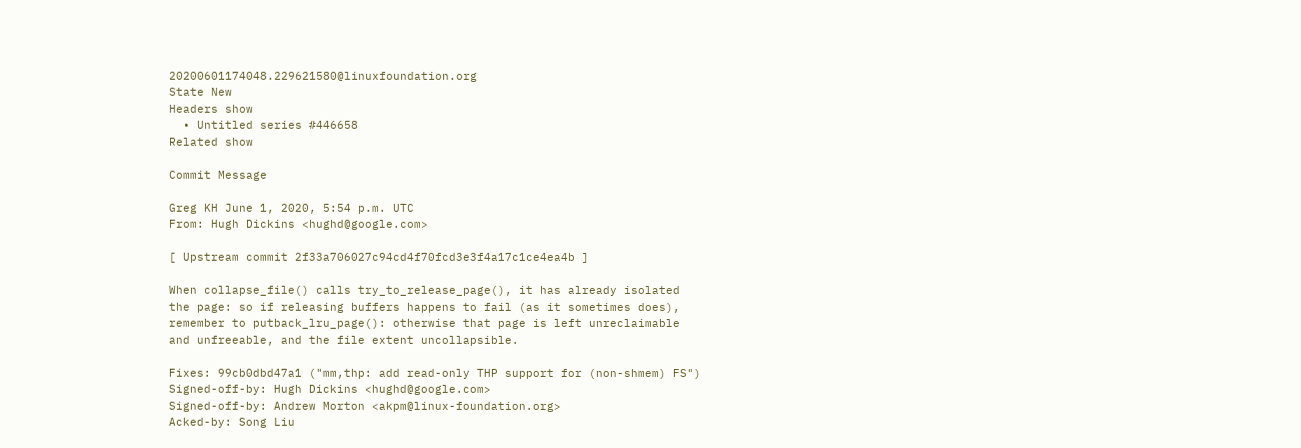20200601174048.229621580@linuxfoundation.org
State New
Headers show
  • Untitled series #446658
Related show

Commit Message

Greg KH June 1, 2020, 5:54 p.m. UTC
From: Hugh Dickins <hughd@google.com>

[ Upstream commit 2f33a706027c94cd4f70fcd3e3f4a17c1ce4ea4b ]

When collapse_file() calls try_to_release_page(), it has already isolated
the page: so if releasing buffers happens to fail (as it sometimes does),
remember to putback_lru_page(): otherwise that page is left unreclaimable
and unfreeable, and the file extent uncollapsible.

Fixes: 99cb0dbd47a1 ("mm,thp: add read-only THP support for (non-shmem) FS")
Signed-off-by: Hugh Dickins <hughd@google.com>
Signed-off-by: Andrew Morton <akpm@linux-foundation.org>
Acked-by: Song Liu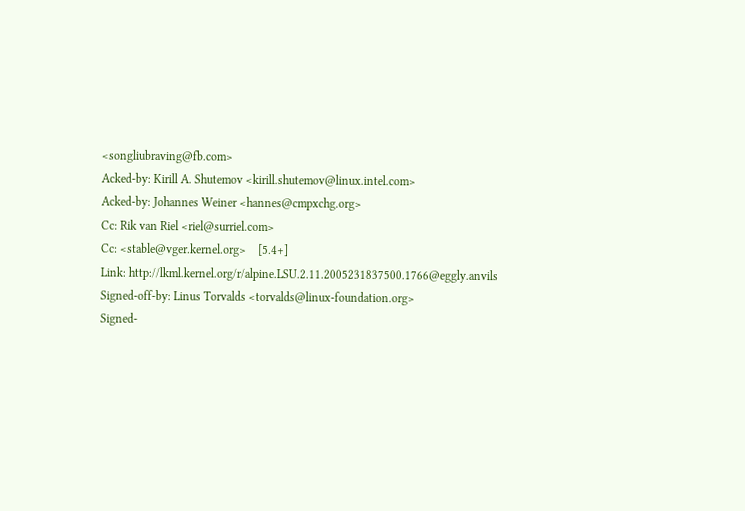<songliubraving@fb.com>
Acked-by: Kirill A. Shutemov <kirill.shutemov@linux.intel.com>
Acked-by: Johannes Weiner <hannes@cmpxchg.org>
Cc: Rik van Riel <riel@surriel.com>
Cc: <stable@vger.kernel.org>    [5.4+]
Link: http://lkml.kernel.org/r/alpine.LSU.2.11.2005231837500.1766@eggly.anvils
Signed-off-by: Linus Torvalds <torvalds@linux-foundation.org>
Signed-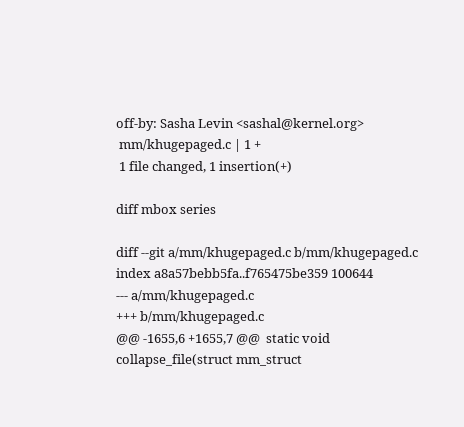off-by: Sasha Levin <sashal@kernel.org>
 mm/khugepaged.c | 1 +
 1 file changed, 1 insertion(+)

diff mbox series

diff --git a/mm/khugepaged.c b/mm/khugepaged.c
index a8a57bebb5fa..f765475be359 100644
--- a/mm/khugepaged.c
+++ b/mm/khugepaged.c
@@ -1655,6 +1655,7 @@  static void collapse_file(struct mm_struct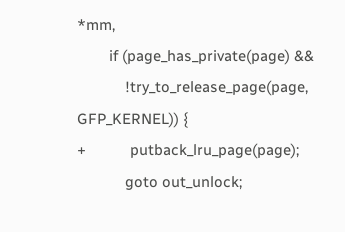*mm,
        if (page_has_private(page) &&
            !try_to_release_page(page, GFP_KERNEL)) {
+           putback_lru_page(page);
            goto out_unlock;